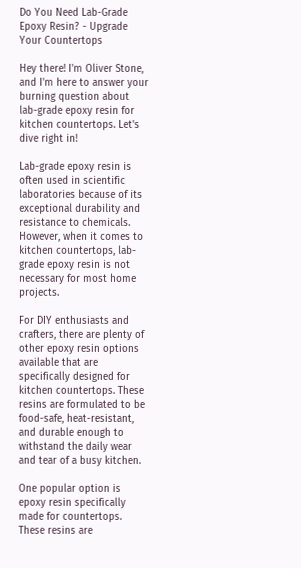Do You Need Lab-Grade Epoxy Resin? - Upgrade Your Countertops

Hey there! I'm Oliver Stone, and I'm here to answer your burning question about lab-grade epoxy resin for kitchen countertops. Let's dive right in!

Lab-grade epoxy resin is often used in scientific laboratories because of its exceptional durability and resistance to chemicals. However, when it comes to kitchen countertops, lab-grade epoxy resin is not necessary for most home projects.

For DIY enthusiasts and crafters, there are plenty of other epoxy resin options available that are specifically designed for kitchen countertops. These resins are formulated to be food-safe, heat-resistant, and durable enough to withstand the daily wear and tear of a busy kitchen.

One popular option is epoxy resin specifically made for countertops. These resins are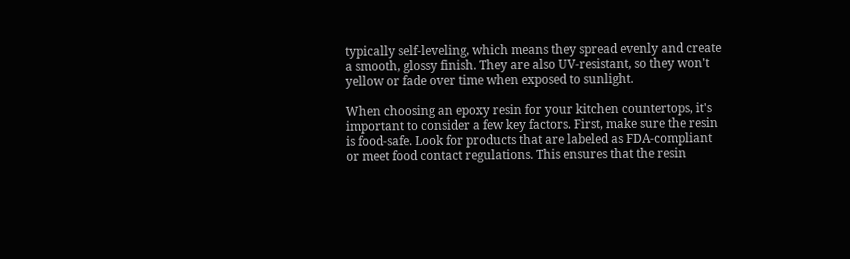typically self-leveling, which means they spread evenly and create a smooth, glossy finish. They are also UV-resistant, so they won't yellow or fade over time when exposed to sunlight.

When choosing an epoxy resin for your kitchen countertops, it's important to consider a few key factors. First, make sure the resin is food-safe. Look for products that are labeled as FDA-compliant or meet food contact regulations. This ensures that the resin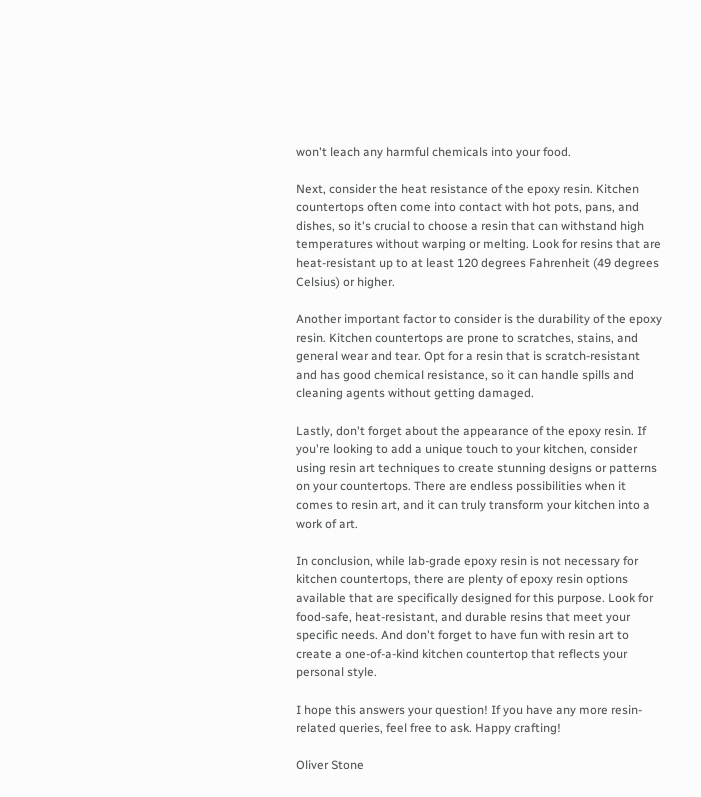won't leach any harmful chemicals into your food.

Next, consider the heat resistance of the epoxy resin. Kitchen countertops often come into contact with hot pots, pans, and dishes, so it's crucial to choose a resin that can withstand high temperatures without warping or melting. Look for resins that are heat-resistant up to at least 120 degrees Fahrenheit (49 degrees Celsius) or higher.

Another important factor to consider is the durability of the epoxy resin. Kitchen countertops are prone to scratches, stains, and general wear and tear. Opt for a resin that is scratch-resistant and has good chemical resistance, so it can handle spills and cleaning agents without getting damaged.

Lastly, don't forget about the appearance of the epoxy resin. If you're looking to add a unique touch to your kitchen, consider using resin art techniques to create stunning designs or patterns on your countertops. There are endless possibilities when it comes to resin art, and it can truly transform your kitchen into a work of art.

In conclusion, while lab-grade epoxy resin is not necessary for kitchen countertops, there are plenty of epoxy resin options available that are specifically designed for this purpose. Look for food-safe, heat-resistant, and durable resins that meet your specific needs. And don't forget to have fun with resin art to create a one-of-a-kind kitchen countertop that reflects your personal style.

I hope this answers your question! If you have any more resin-related queries, feel free to ask. Happy crafting!

Oliver Stone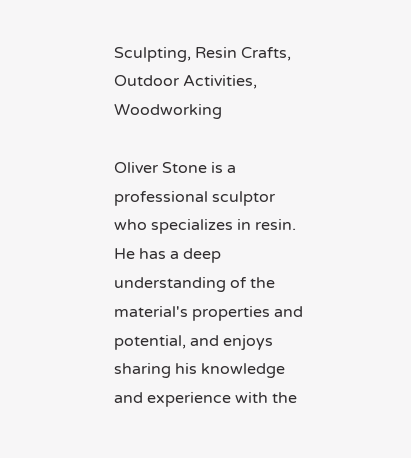Sculpting, Resin Crafts, Outdoor Activities, Woodworking

Oliver Stone is a professional sculptor who specializes in resin. He has a deep understanding of the material's properties and potential, and enjoys sharing his knowledge and experience with the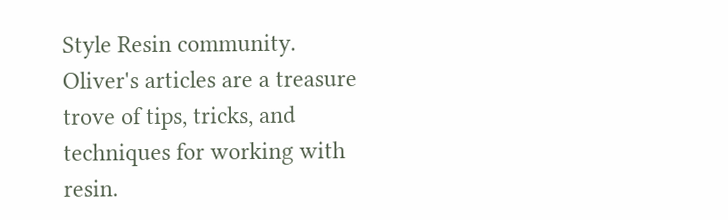Style Resin community. Oliver's articles are a treasure trove of tips, tricks, and techniques for working with resin.